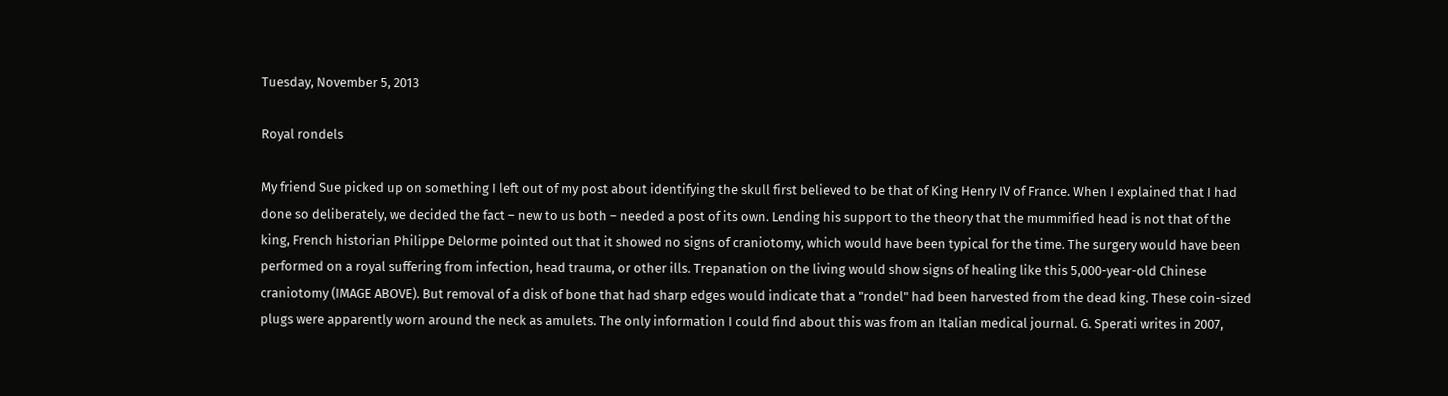Tuesday, November 5, 2013

Royal rondels

My friend Sue picked up on something I left out of my post about identifying the skull first believed to be that of King Henry IV of France. When I explained that I had done so deliberately, we decided the fact – new to us both – needed a post of its own. Lending his support to the theory that the mummified head is not that of the king, French historian Philippe Delorme pointed out that it showed no signs of craniotomy, which would have been typical for the time. The surgery would have been performed on a royal suffering from infection, head trauma, or other ills. Trepanation on the living would show signs of healing like this 5,000-year-old Chinese craniotomy (IMAGE ABOVE). But removal of a disk of bone that had sharp edges would indicate that a "rondel" had been harvested from the dead king. These coin-sized plugs were apparently worn around the neck as amulets. The only information I could find about this was from an Italian medical journal. G. Sperati writes in 2007,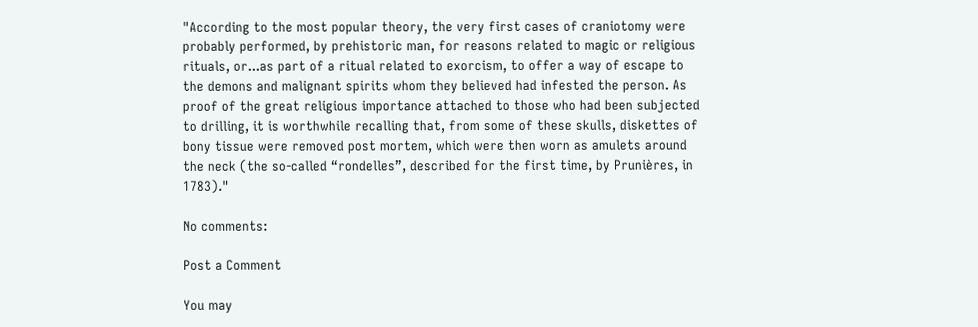"According to the most popular theory, the very first cases of craniotomy were probably performed, by prehistoric man, for reasons related to magic or religious rituals, or...as part of a ritual related to exorcism, to offer a way of escape to the demons and malignant spirits whom they believed had infested the person. As proof of the great religious importance attached to those who had been subjected to drilling, it is worthwhile recalling that, from some of these skulls, diskettes of bony tissue were removed post mortem, which were then worn as amulets around the neck (the so-called “rondelles”, described for the first time, by Prunières, in 1783)."

No comments:

Post a Comment

You may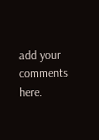add your comments here.